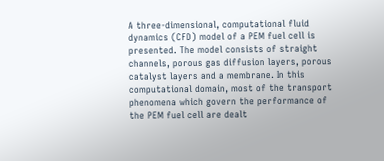A three-dimensional, computational fluid dynamics (CFD) model of a PEM fuel cell is presented. The model consists of straight channels, porous gas diffusion layers, porous catalyst layers and a membrane. In this computational domain, most of the transport phenomena which govern the performance of the PEM fuel cell are dealt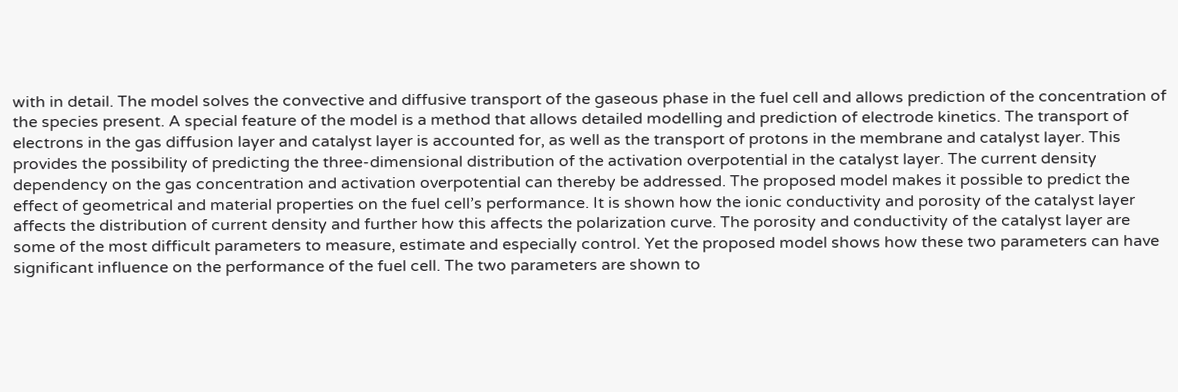with in detail. The model solves the convective and diffusive transport of the gaseous phase in the fuel cell and allows prediction of the concentration of the species present. A special feature of the model is a method that allows detailed modelling and prediction of electrode kinetics. The transport of electrons in the gas diffusion layer and catalyst layer is accounted for, as well as the transport of protons in the membrane and catalyst layer. This provides the possibility of predicting the three-dimensional distribution of the activation overpotential in the catalyst layer. The current density dependency on the gas concentration and activation overpotential can thereby be addressed. The proposed model makes it possible to predict the effect of geometrical and material properties on the fuel cell’s performance. It is shown how the ionic conductivity and porosity of the catalyst layer affects the distribution of current density and further how this affects the polarization curve. The porosity and conductivity of the catalyst layer are some of the most difficult parameters to measure, estimate and especially control. Yet the proposed model shows how these two parameters can have significant influence on the performance of the fuel cell. The two parameters are shown to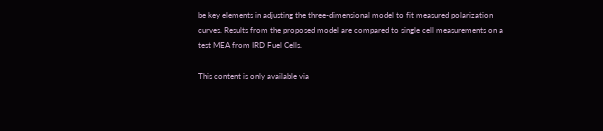be key elements in adjusting the three-dimensional model to fit measured polarization curves. Results from the proposed model are compared to single cell measurements on a test MEA from IRD Fuel Cells.

This content is only available via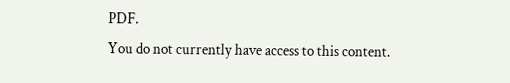PDF.
You do not currently have access to this content.